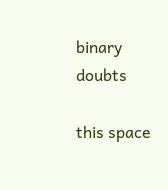binary doubts

this space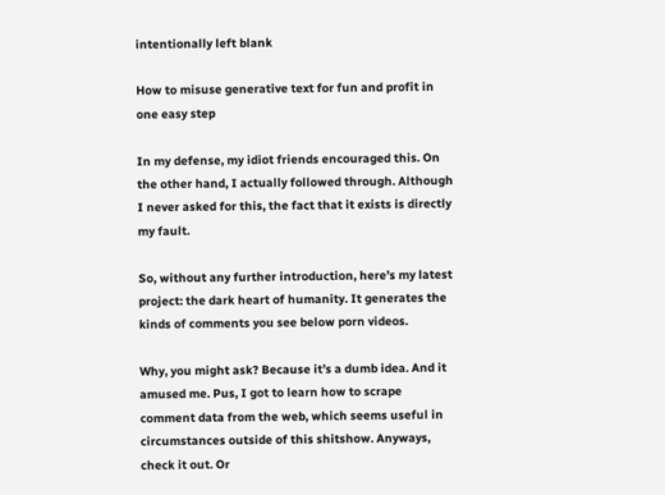intentionally left blank

How to misuse generative text for fun and profit in one easy step

In my defense, my idiot friends encouraged this. On the other hand, I actually followed through. Although I never asked for this, the fact that it exists is directly my fault.

So, without any further introduction, here’s my latest project: the dark heart of humanity. It generates the kinds of comments you see below porn videos.

Why, you might ask? Because it’s a dumb idea. And it amused me. Pus, I got to learn how to scrape comment data from the web, which seems useful in circumstances outside of this shitshow. Anyways, check it out. Or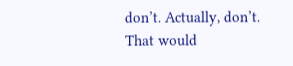don’t. Actually, don’t. That would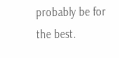probably be for the best.